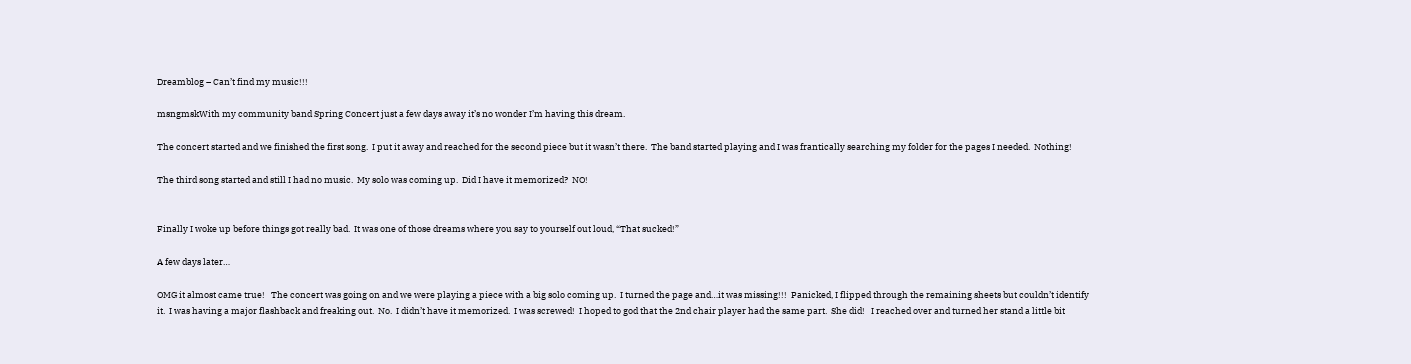Dreamblog – Can’t find my music!!!

msngmskWith my community band Spring Concert just a few days away it’s no wonder I’m having this dream.

The concert started and we finished the first song.  I put it away and reached for the second piece but it wasn’t there.  The band started playing and I was frantically searching my folder for the pages I needed.  Nothing!

The third song started and still I had no music.  My solo was coming up.  Did I have it memorized?  NO!


Finally I woke up before things got really bad.  It was one of those dreams where you say to yourself out loud, “That sucked!”

A few days later…

OMG it almost came true!   The concert was going on and we were playing a piece with a big solo coming up.  I turned the page and…it was missing!!!  Panicked, I flipped through the remaining sheets but couldn’t identify it.  I was having a major flashback and freaking out.  No.  I didn’t have it memorized.  I was screwed!  I hoped to god that the 2nd chair player had the same part.  She did!   I reached over and turned her stand a little bit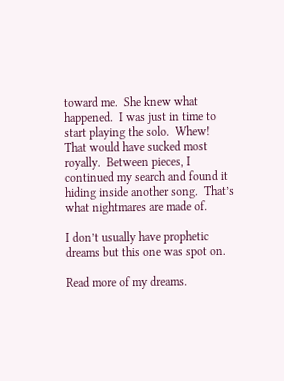toward me.  She knew what happened.  I was just in time to start playing the solo.  Whew!  That would have sucked most royally.  Between pieces, I continued my search and found it hiding inside another song.  That’s what nightmares are made of.

I don’t usually have prophetic dreams but this one was spot on.

Read more of my dreams.